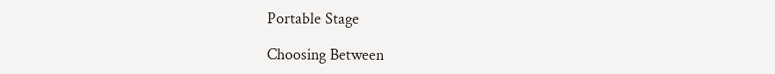Portable Stage

Choosing Between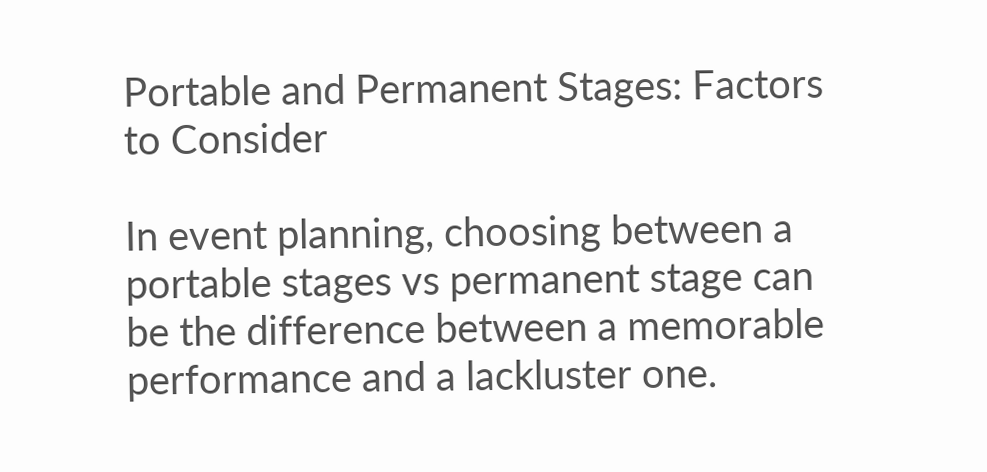Portable and Permanent Stages: Factors to Consider

In event planning, choosing between a portable stages vs permanent stage can be the difference between a memorable performance and a lackluster one.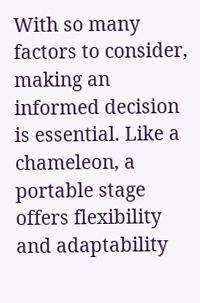With so many factors to consider, making an informed decision is essential. Like a chameleon, a portable stage offers flexibility and adaptability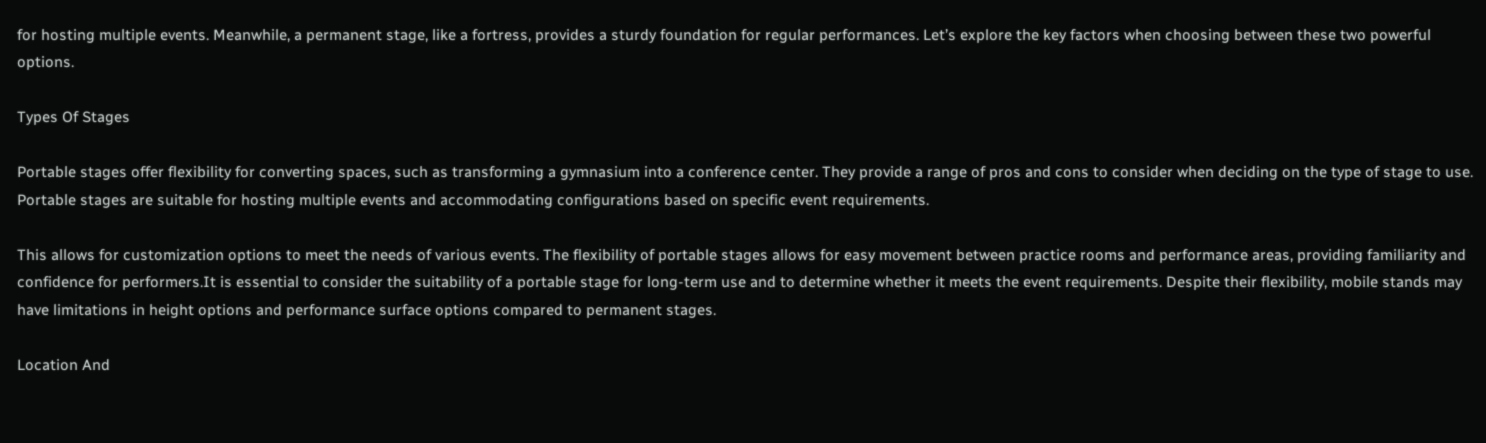for hosting multiple events. Meanwhile, a permanent stage, like a fortress, provides a sturdy foundation for regular performances. Let’s explore the key factors when choosing between these two powerful options.

Types Of Stages

Portable stages offer flexibility for converting spaces, such as transforming a gymnasium into a conference center. They provide a range of pros and cons to consider when deciding on the type of stage to use. Portable stages are suitable for hosting multiple events and accommodating configurations based on specific event requirements.

This allows for customization options to meet the needs of various events. The flexibility of portable stages allows for easy movement between practice rooms and performance areas, providing familiarity and confidence for performers.It is essential to consider the suitability of a portable stage for long-term use and to determine whether it meets the event requirements. Despite their flexibility, mobile stands may have limitations in height options and performance surface options compared to permanent stages.

Location And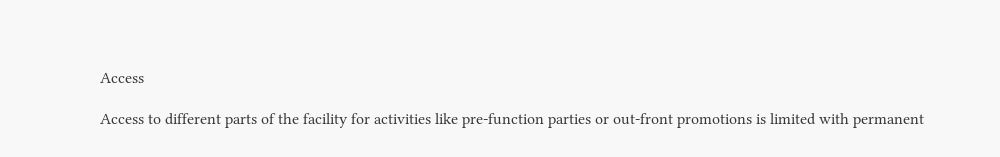Access

Access to different parts of the facility for activities like pre-function parties or out-front promotions is limited with permanent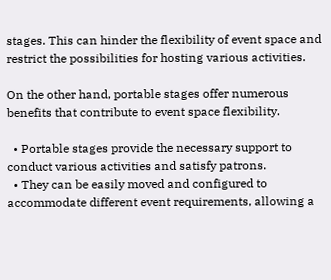stages. This can hinder the flexibility of event space and restrict the possibilities for hosting various activities.

On the other hand, portable stages offer numerous benefits that contribute to event space flexibility.

  • Portable stages provide the necessary support to conduct various activities and satisfy patrons.
  • They can be easily moved and configured to accommodate different event requirements, allowing a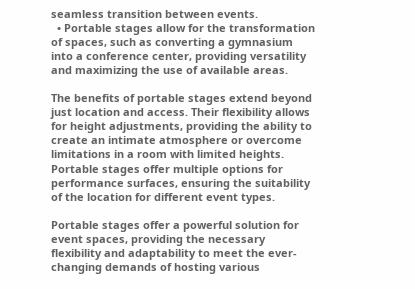seamless transition between events.
  • Portable stages allow for the transformation of spaces, such as converting a gymnasium into a conference center, providing versatility and maximizing the use of available areas.

The benefits of portable stages extend beyond just location and access. Their flexibility allows for height adjustments, providing the ability to create an intimate atmosphere or overcome limitations in a room with limited heights. Portable stages offer multiple options for performance surfaces, ensuring the suitability of the location for different event types.

Portable stages offer a powerful solution for event spaces, providing the necessary flexibility and adaptability to meet the ever-changing demands of hosting various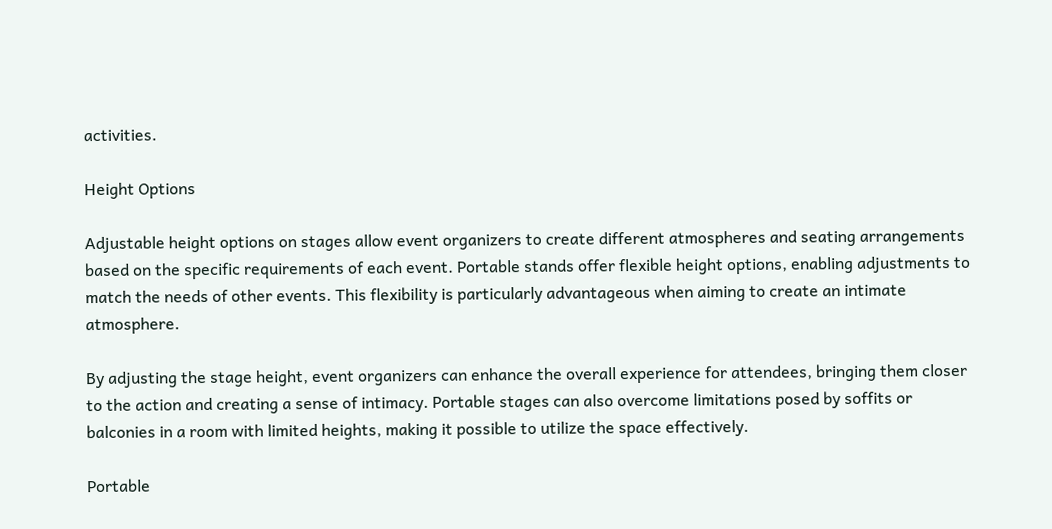activities.

Height Options

Adjustable height options on stages allow event organizers to create different atmospheres and seating arrangements based on the specific requirements of each event. Portable stands offer flexible height options, enabling adjustments to match the needs of other events. This flexibility is particularly advantageous when aiming to create an intimate atmosphere.

By adjusting the stage height, event organizers can enhance the overall experience for attendees, bringing them closer to the action and creating a sense of intimacy. Portable stages can also overcome limitations posed by soffits or balconies in a room with limited heights, making it possible to utilize the space effectively.

Portable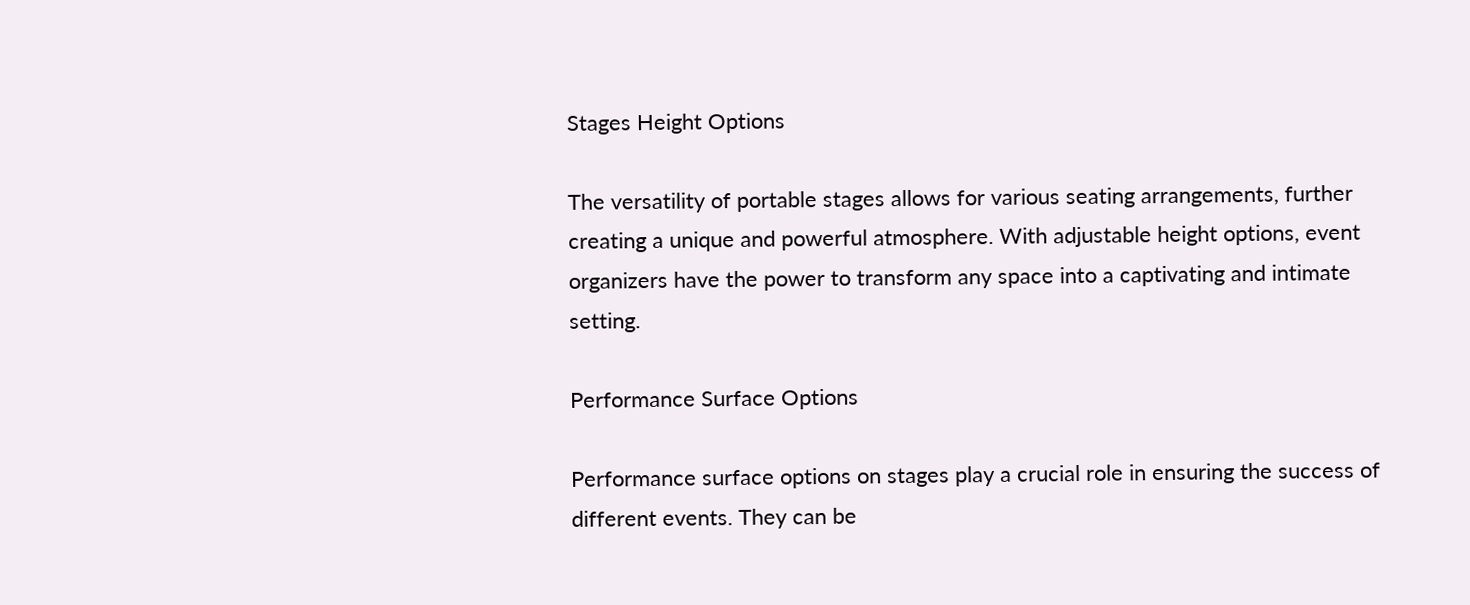Stages Height Options

The versatility of portable stages allows for various seating arrangements, further creating a unique and powerful atmosphere. With adjustable height options, event organizers have the power to transform any space into a captivating and intimate setting.

Performance Surface Options

Performance surface options on stages play a crucial role in ensuring the success of different events. They can be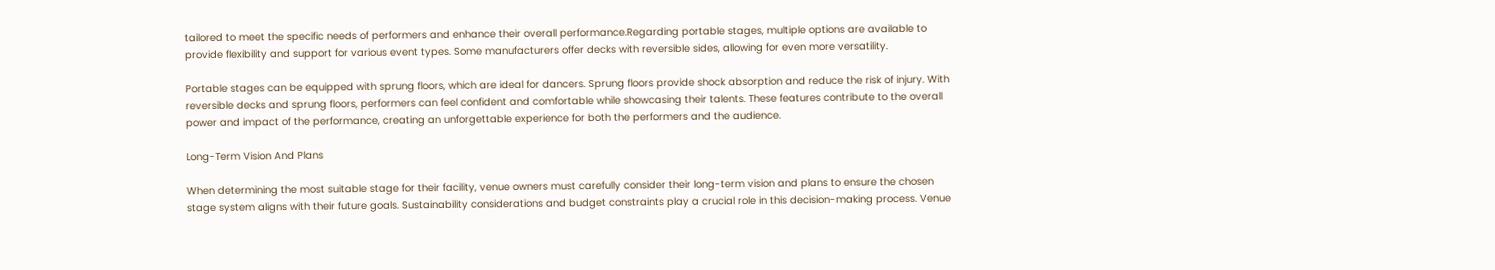tailored to meet the specific needs of performers and enhance their overall performance.Regarding portable stages, multiple options are available to provide flexibility and support for various event types. Some manufacturers offer decks with reversible sides, allowing for even more versatility.

Portable stages can be equipped with sprung floors, which are ideal for dancers. Sprung floors provide shock absorption and reduce the risk of injury. With reversible decks and sprung floors, performers can feel confident and comfortable while showcasing their talents. These features contribute to the overall power and impact of the performance, creating an unforgettable experience for both the performers and the audience.

Long-Term Vision And Plans

When determining the most suitable stage for their facility, venue owners must carefully consider their long-term vision and plans to ensure the chosen stage system aligns with their future goals. Sustainability considerations and budget constraints play a crucial role in this decision-making process. Venue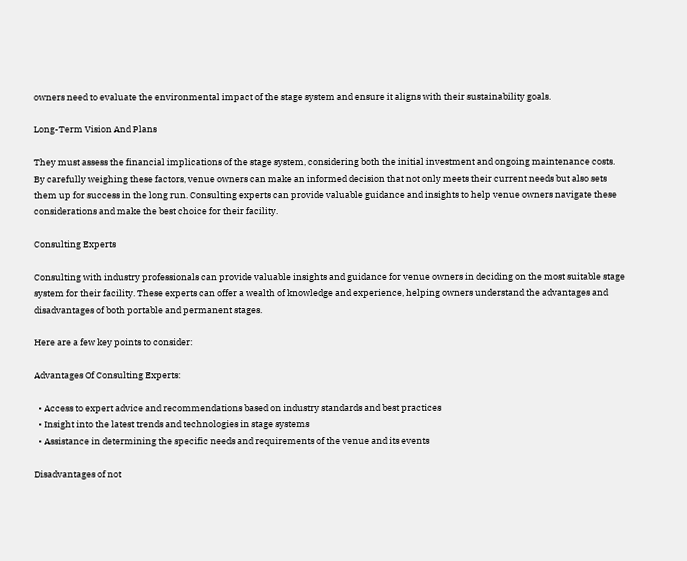owners need to evaluate the environmental impact of the stage system and ensure it aligns with their sustainability goals.

Long-Term Vision And Plans

They must assess the financial implications of the stage system, considering both the initial investment and ongoing maintenance costs. By carefully weighing these factors, venue owners can make an informed decision that not only meets their current needs but also sets them up for success in the long run. Consulting experts can provide valuable guidance and insights to help venue owners navigate these considerations and make the best choice for their facility.

Consulting Experts

Consulting with industry professionals can provide valuable insights and guidance for venue owners in deciding on the most suitable stage system for their facility. These experts can offer a wealth of knowledge and experience, helping owners understand the advantages and disadvantages of both portable and permanent stages.

Here are a few key points to consider:

Advantages Of Consulting Experts:

  • Access to expert advice and recommendations based on industry standards and best practices
  • Insight into the latest trends and technologies in stage systems
  • Assistance in determining the specific needs and requirements of the venue and its events

Disadvantages of not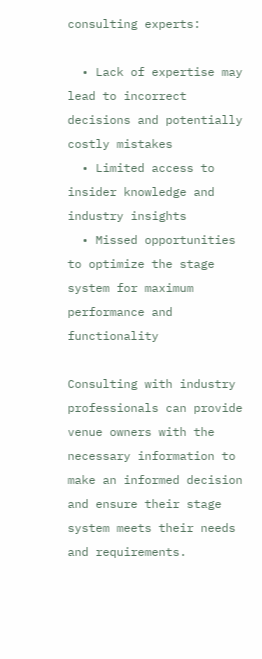consulting experts:

  • Lack of expertise may lead to incorrect decisions and potentially costly mistakes
  • Limited access to insider knowledge and industry insights
  • Missed opportunities to optimize the stage system for maximum performance and functionality

Consulting with industry professionals can provide venue owners with the necessary information to make an informed decision and ensure their stage system meets their needs and requirements.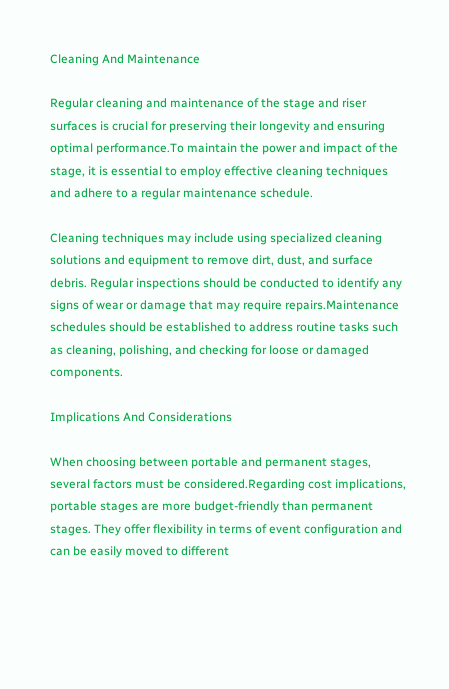Cleaning And Maintenance

Regular cleaning and maintenance of the stage and riser surfaces is crucial for preserving their longevity and ensuring optimal performance.To maintain the power and impact of the stage, it is essential to employ effective cleaning techniques and adhere to a regular maintenance schedule.

Cleaning techniques may include using specialized cleaning solutions and equipment to remove dirt, dust, and surface debris. Regular inspections should be conducted to identify any signs of wear or damage that may require repairs.Maintenance schedules should be established to address routine tasks such as cleaning, polishing, and checking for loose or damaged components.

Implications And Considerations

When choosing between portable and permanent stages, several factors must be considered.Regarding cost implications, portable stages are more budget-friendly than permanent stages. They offer flexibility in terms of event configuration and can be easily moved to different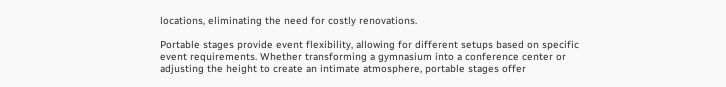locations, eliminating the need for costly renovations.

Portable stages provide event flexibility, allowing for different setups based on specific event requirements. Whether transforming a gymnasium into a conference center or adjusting the height to create an intimate atmosphere, portable stages offer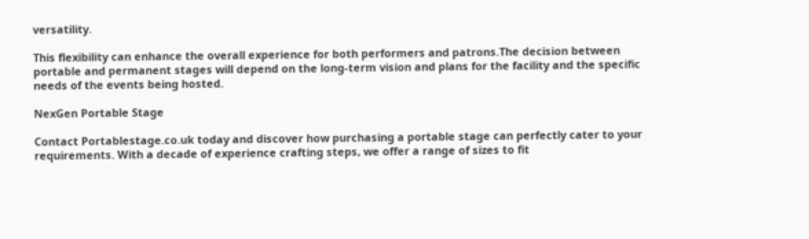versatility.

This flexibility can enhance the overall experience for both performers and patrons.The decision between portable and permanent stages will depend on the long-term vision and plans for the facility and the specific needs of the events being hosted.

NexGen Portable Stage

Contact Portablestage.co.uk today and discover how purchasing a portable stage can perfectly cater to your requirements. With a decade of experience crafting steps, we offer a range of sizes to fit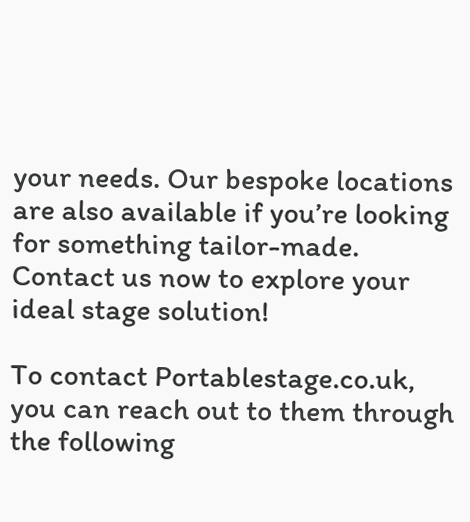your needs. Our bespoke locations are also available if you’re looking for something tailor-made. Contact us now to explore your ideal stage solution!

To contact Portablestage.co.uk, you can reach out to them through the following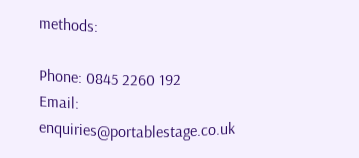methods:

Phone: 0845 2260 192
Email: enquiries@portablestage.co.uk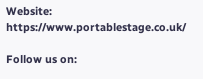Website: https://www.portablestage.co.uk/

Follow us on: